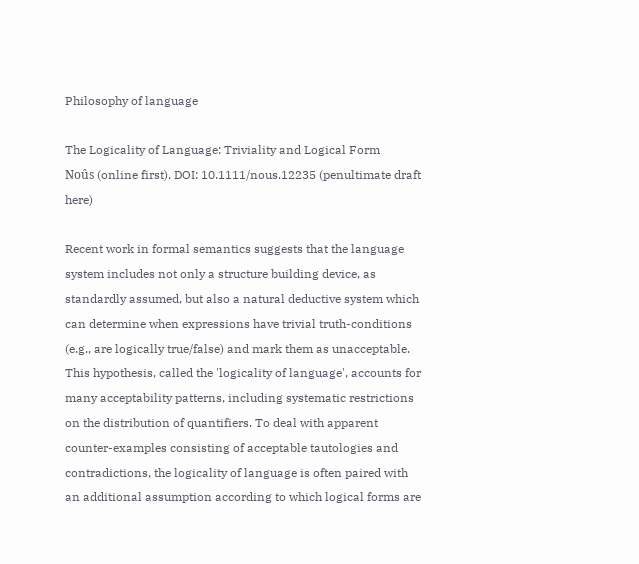Philosophy of language

The Logicality of Language: Triviality and Logical Form                                                                                                  Noûs (online first). DOI: 10.1111/nous.12235 (penultimate draft here)

Recent work in formal semantics suggests that the language system includes not only a structure building device, as standardly assumed, but also a natural deductive system which can determine when expressions have trivial truth-conditions (e.g., are logically true/false) and mark them as unacceptable. This hypothesis, called the 'logicality of language', accounts for many acceptability patterns, including systematic restrictions on the distribution of quantifiers. To deal with apparent counter-examples consisting of acceptable tautologies and contradictions, the logicality of language is often paired with an additional assumption according to which logical forms are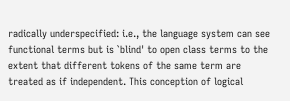radically underspecified: i.e., the language system can see functional terms but is `blind' to open class terms to the extent that different tokens of the same term are treated as if independent. This conception of logical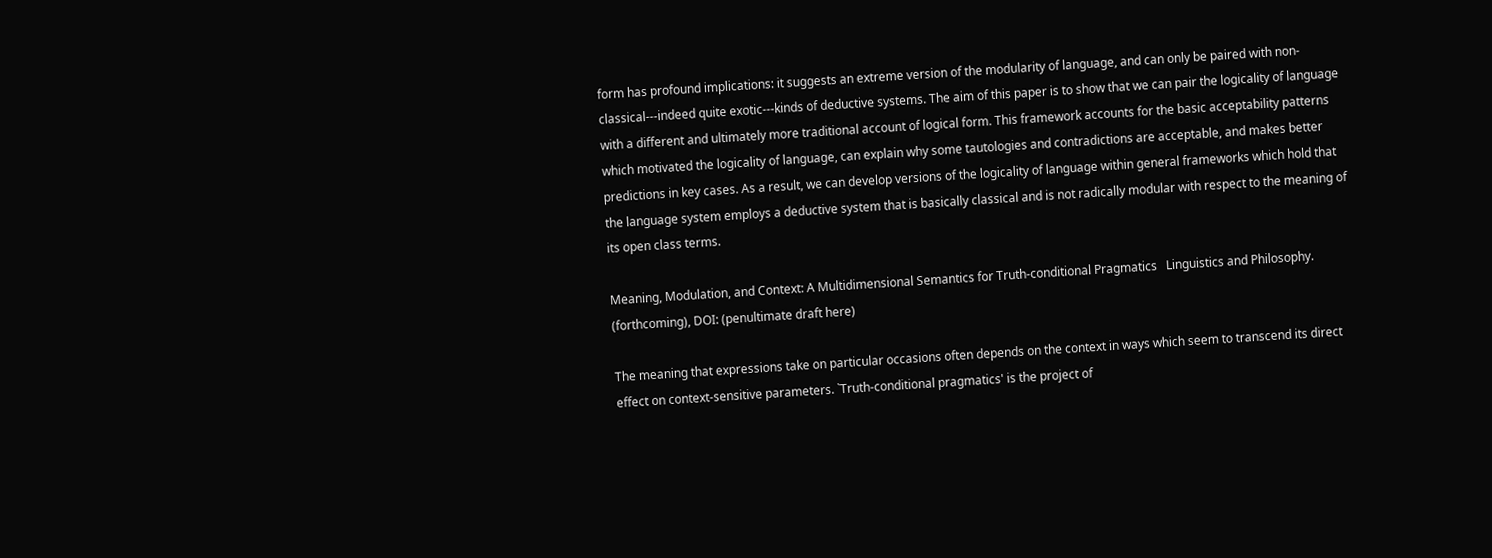form has profound implications: it suggests an extreme version of the modularity of language, and can only be paired with non-classical---indeed quite exotic---kinds of deductive systems. The aim of this paper is to show that we can pair the logicality of language with a different and ultimately more traditional account of logical form. This framework accounts for the basic acceptability patterns which motivated the logicality of language, can explain why some tautologies and contradictions are acceptable, and makes better predictions in key cases. As a result, we can develop versions of the logicality of language within general frameworks which hold that the language system employs a deductive system that is basically classical and is not radically modular with respect to the meaning of its open class terms.

Meaning, Modulation, and Context: A Multidimensional Semantics for Truth-conditional Pragmatics   Linguistics and Philosophy. (forthcoming), DOI: (penultimate draft here)

The meaning that expressions take on particular occasions often depends on the context in ways which seem to transcend its direct effect on context-sensitive parameters. `Truth-conditional pragmatics' is the project of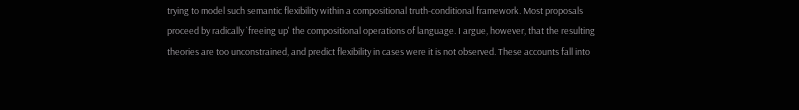trying to model such semantic flexibility within a compositional truth-conditional framework. Most proposals proceed by radically `freeing up' the compositional operations of language. I argue, however, that the resulting theories are too unconstrained, and predict flexibility in cases were it is not observed. These accounts fall into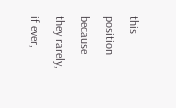this position because they rarely, if ever,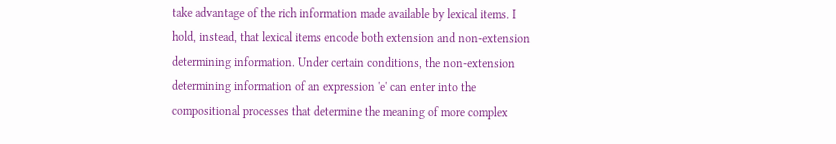take advantage of the rich information made available by lexical items. I hold, instead, that lexical items encode both extension and non-extension determining information. Under certain conditions, the non-extension determining information of an expression 'e' can enter into the compositional processes that determine the meaning of more complex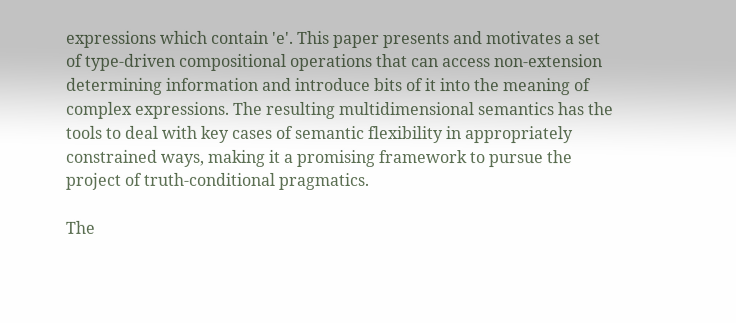expressions which contain 'e'. This paper presents and motivates a set of type-driven compositional operations that can access non-extension determining information and introduce bits of it into the meaning of complex expressions. The resulting multidimensional semantics has the tools to deal with key cases of semantic flexibility in appropriately constrained ways, making it a promising framework to pursue the project of truth-conditional pragmatics.

The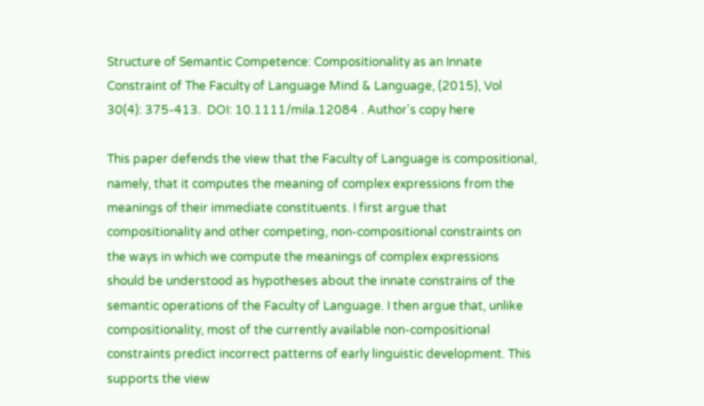Structure of Semantic Competence: Compositionality as an Innate Constraint of The Faculty of Language Mind & Language, (2015), Vol 30(4): 375-413.  DOI: 10.1111/mila.12084 . Author's copy here

This paper defends the view that the Faculty of Language is compositional, namely, that it computes the meaning of complex expressions from the meanings of their immediate constituents. I first argue that compositionality and other competing, non-compositional constraints on the ways in which we compute the meanings of complex expressions should be understood as hypotheses about the innate constrains of the semantic operations of the Faculty of Language. I then argue that, unlike compositionality, most of the currently available non-compositional constraints predict incorrect patterns of early linguistic development. This supports the view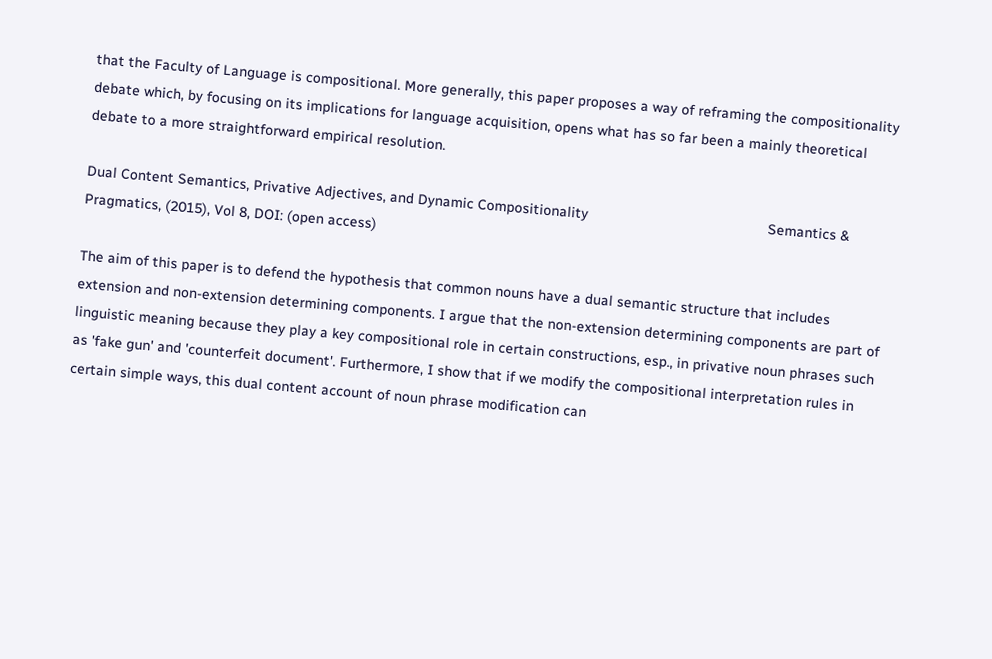that the Faculty of Language is compositional. More generally, this paper proposes a way of reframing the compositionality debate which, by focusing on its implications for language acquisition, opens what has so far been a mainly theoretical debate to a more straightforward empirical resolution.

Dual Content Semantics, Privative Adjectives, and Dynamic Compositionality                                             Semantics & Pragmatics, (2015), Vol 8, DOI: (open access)

The aim of this paper is to defend the hypothesis that common nouns have a dual semantic structure that includes extension and non-extension determining components. I argue that the non-extension determining components are part of linguistic meaning because they play a key compositional role in certain constructions, esp., in privative noun phrases such as 'fake gun' and 'counterfeit document'. Furthermore, I show that if we modify the compositional interpretation rules in certain simple ways, this dual content account of noun phrase modification can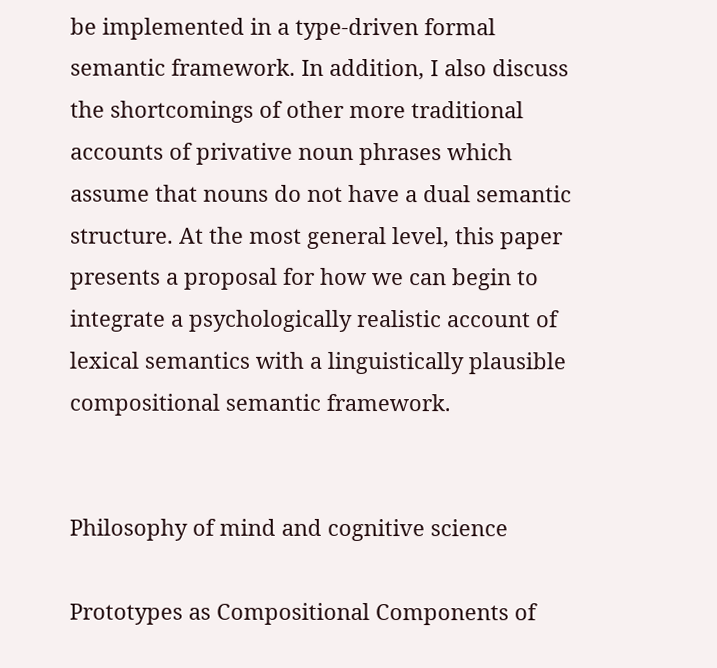be implemented in a type-driven formal semantic framework. In addition, I also discuss the shortcomings of other more traditional accounts of privative noun phrases which assume that nouns do not have a dual semantic structure. At the most general level, this paper presents a proposal for how we can begin to integrate a psychologically realistic account of lexical semantics with a linguistically plausible compositional semantic framework.


Philosophy of mind and cognitive science

Prototypes as Compositional Components of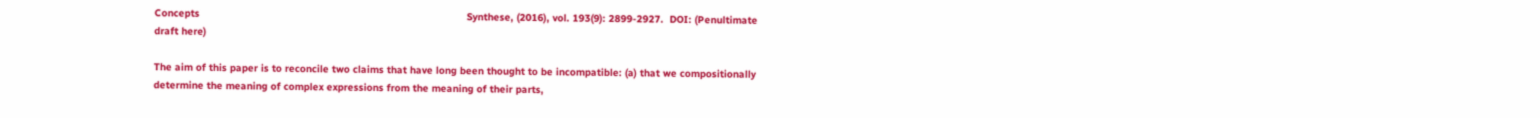Concepts                                                                                         Synthese, (2016), vol. 193(9): 2899-2927.  DOI: (Penultimate draft here)

The aim of this paper is to reconcile two claims that have long been thought to be incompatible: (a) that we compositionally determine the meaning of complex expressions from the meaning of their parts,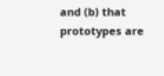and (b) that prototypes are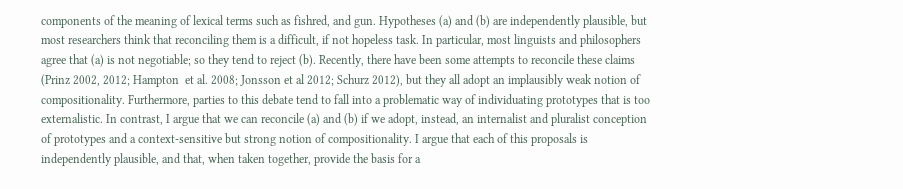components of the meaning of lexical terms such as fishred, and gun. Hypotheses (a) and (b) are independently plausible, but most researchers think that reconciling them is a difficult, if not hopeless task. In particular, most linguists and philosophers agree that (a) is not negotiable; so they tend to reject (b). Recently, there have been some attempts to reconcile these claims (Prinz 2002, 2012; Hampton  et al. 2008; Jonsson et al 2012; Schurz 2012), but they all adopt an implausibly weak notion of compositionality. Furthermore, parties to this debate tend to fall into a problematic way of individuating prototypes that is too externalistic. In contrast, I argue that we can reconcile (a) and (b) if we adopt, instead, an internalist and pluralist conception of prototypes and a context-sensitive but strong notion of compositionality. I argue that each of this proposals is independently plausible, and that, when taken together, provide the basis for a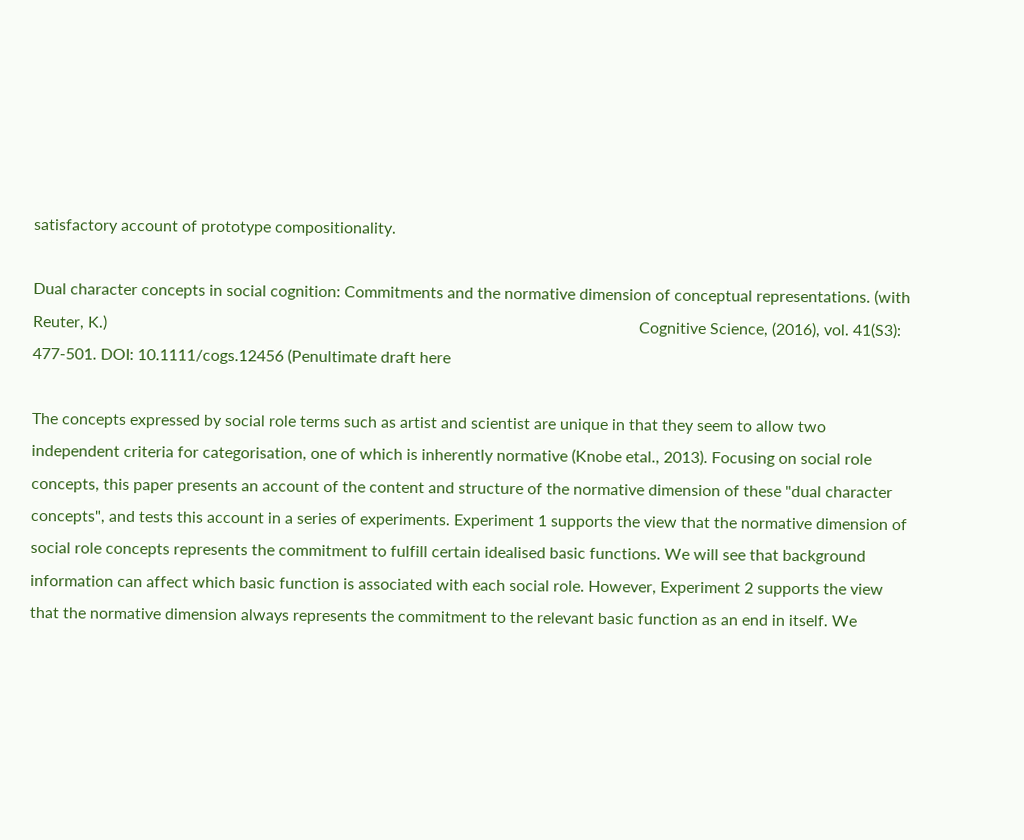satisfactory account of prototype compositionality.

Dual character concepts in social cognition: Commitments and the normative dimension of conceptual representations. (with Reuter, K.)                                                                                                                                     Cognitive Science, (2016), vol. 41(S3): 477-501. DOI: 10.1111/cogs.12456 (Penultimate draft here

The concepts expressed by social role terms such as artist and scientist are unique in that they seem to allow two independent criteria for categorisation, one of which is inherently normative (Knobe etal., 2013). Focusing on social role concepts, this paper presents an account of the content and structure of the normative dimension of these "dual character concepts", and tests this account in a series of experiments. Experiment 1 supports the view that the normative dimension of social role concepts represents the commitment to fulfill certain idealised basic functions. We will see that background information can affect which basic function is associated with each social role. However, Experiment 2 supports the view that the normative dimension always represents the commitment to the relevant basic function as an end in itself. We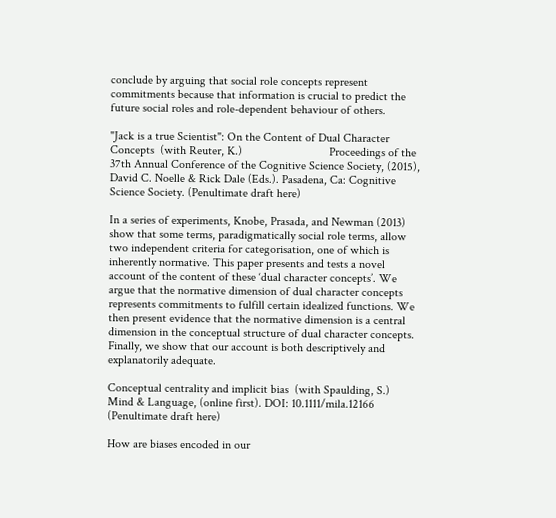conclude by arguing that social role concepts represent commitments because that information is crucial to predict the future social roles and role-dependent behaviour of others.

"Jack is a true Scientist": On the Content of Dual Character Concepts  (with Reuter, K.)                             Proceedings of the 37th Annual Conference of the Cognitive Science Society, (2015), David C. Noelle & Rick Dale (Eds.). Pasadena, Ca: Cognitive Science Society. (Penultimate draft here)

In a series of experiments, Knobe, Prasada, and Newman (2013) show that some terms, paradigmatically social role terms, allow two independent criteria for categorisation, one of which is inherently normative. This paper presents and tests a novel account of the content of these ‘dual character concepts’. We argue that the normative dimension of dual character concepts represents commitments to fulfill certain idealized functions. We then present evidence that the normative dimension is a central dimension in the conceptual structure of dual character concepts. Finally, we show that our account is both descriptively and explanatorily adequate.

Conceptual centrality and implicit bias  (with Spaulding, S.)                                                                                           Mind & Language, (online first). DOI: 10.1111/mila.12166 (Penultimate draft here)

How are biases encoded in our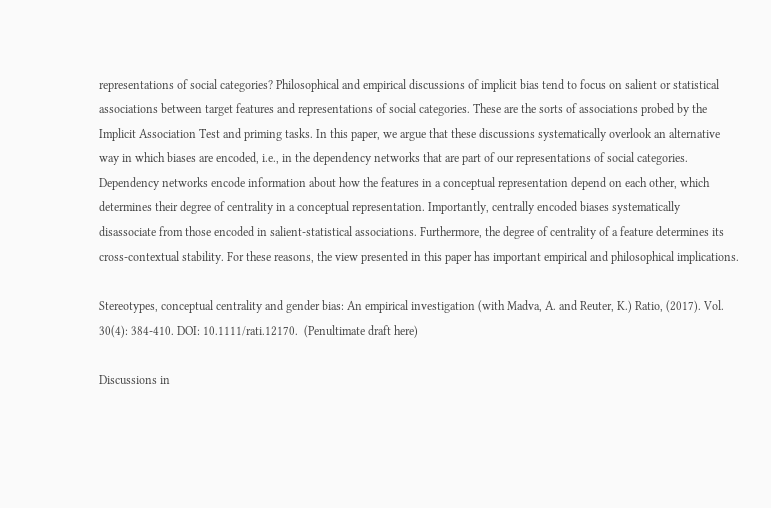representations of social categories? Philosophical and empirical discussions of implicit bias tend to focus on salient or statistical associations between target features and representations of social categories. These are the sorts of associations probed by the Implicit Association Test and priming tasks. In this paper, we argue that these discussions systematically overlook an alternative way in which biases are encoded, i.e., in the dependency networks that are part of our representations of social categories. Dependency networks encode information about how the features in a conceptual representation depend on each other, which determines their degree of centrality in a conceptual representation. Importantly, centrally encoded biases systematically disassociate from those encoded in salient-statistical associations. Furthermore, the degree of centrality of a feature determines its cross-contextual stability. For these reasons, the view presented in this paper has important empirical and philosophical implications.

Stereotypes, conceptual centrality and gender bias: An empirical investigation (with Madva, A. and Reuter, K.) Ratio, (2017). Vol. 30(4): 384-410. DOI: 10.1111/rati.12170.  (Penultimate draft here)

Discussions in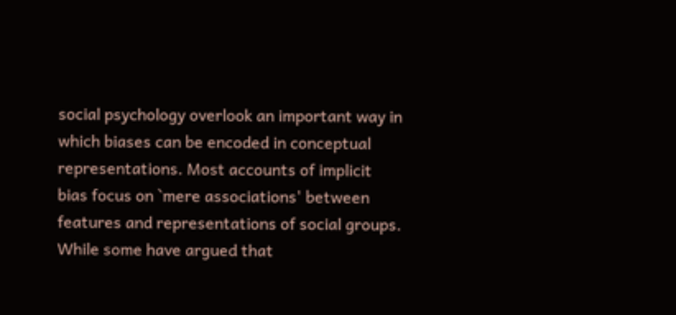social psychology overlook an important way in which biases can be encoded in conceptual representations. Most accounts of implicit bias focus on `mere associations' between features and representations of social groups. While some have argued that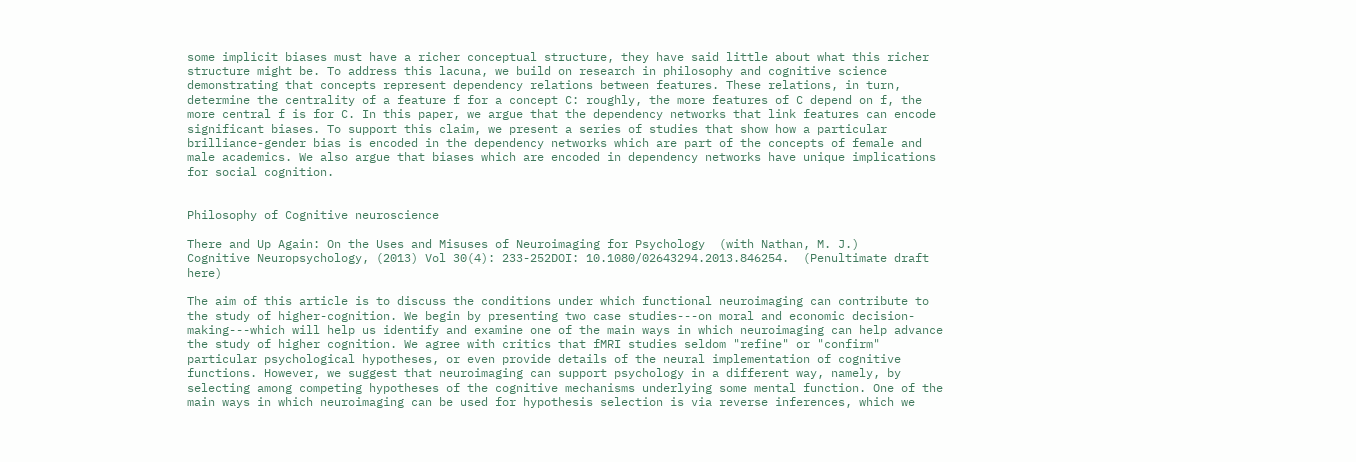some implicit biases must have a richer conceptual structure, they have said little about what this richer structure might be. To address this lacuna, we build on research in philosophy and cognitive science demonstrating that concepts represent dependency relations between features. These relations, in turn, determine the centrality of a feature f for a concept C: roughly, the more features of C depend on f, the more central f is for C. In this paper, we argue that the dependency networks that link features can encode significant biases. To support this claim, we present a series of studies that show how a particular brilliance-gender bias is encoded in the dependency networks which are part of the concepts of female and male academics. We also argue that biases which are encoded in dependency networks have unique implications for social cognition.


Philosophy of Cognitive neuroscience

There and Up Again: On the Uses and Misuses of Neuroimaging for Psychology  (with Nathan, M. J.)        Cognitive Neuropsychology, (2013) Vol 30(4): 233-252DOI: 10.1080/02643294.2013.846254.  (Penultimate draft here)

The aim of this article is to discuss the conditions under which functional neuroimaging can contribute to the study of higher-cognition. We begin by presenting two case studies---on moral and economic decision-making---which will help us identify and examine one of the main ways in which neuroimaging can help advance the study of higher cognition. We agree with critics that fMRI studies seldom "refine" or "confirm" particular psychological hypotheses, or even provide details of the neural implementation of cognitive functions. However, we suggest that neuroimaging can support psychology in a different way, namely, by selecting among competing hypotheses of the cognitive mechanisms underlying some mental function. One of the main ways in which neuroimaging can be used for hypothesis selection is via reverse inferences, which we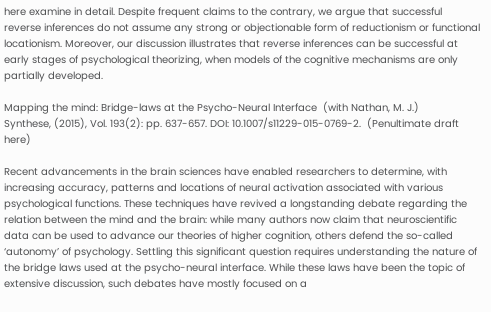here examine in detail. Despite frequent claims to the contrary, we argue that successful reverse inferences do not assume any strong or objectionable form of reductionism or functional locationism. Moreover, our discussion illustrates that reverse inferences can be successful at early stages of psychological theorizing, when models of the cognitive mechanisms are only partially developed.

Mapping the mind: Bridge-laws at the Psycho-Neural Interface  (with Nathan, M. J.)                                      Synthese, (2015), Vol. 193(2): pp. 637-657. DOI: 10.1007/s11229-015-0769-2.  (Penultimate draft here)

Recent advancements in the brain sciences have enabled researchers to determine, with increasing accuracy, patterns and locations of neural activation associated with various psychological functions. These techniques have revived a longstanding debate regarding the relation between the mind and the brain: while many authors now claim that neuroscientific data can be used to advance our theories of higher cognition, others defend the so-called ‘autonomy’ of psychology. Settling this significant question requires understanding the nature of the bridge laws used at the psycho-neural interface. While these laws have been the topic of extensive discussion, such debates have mostly focused on a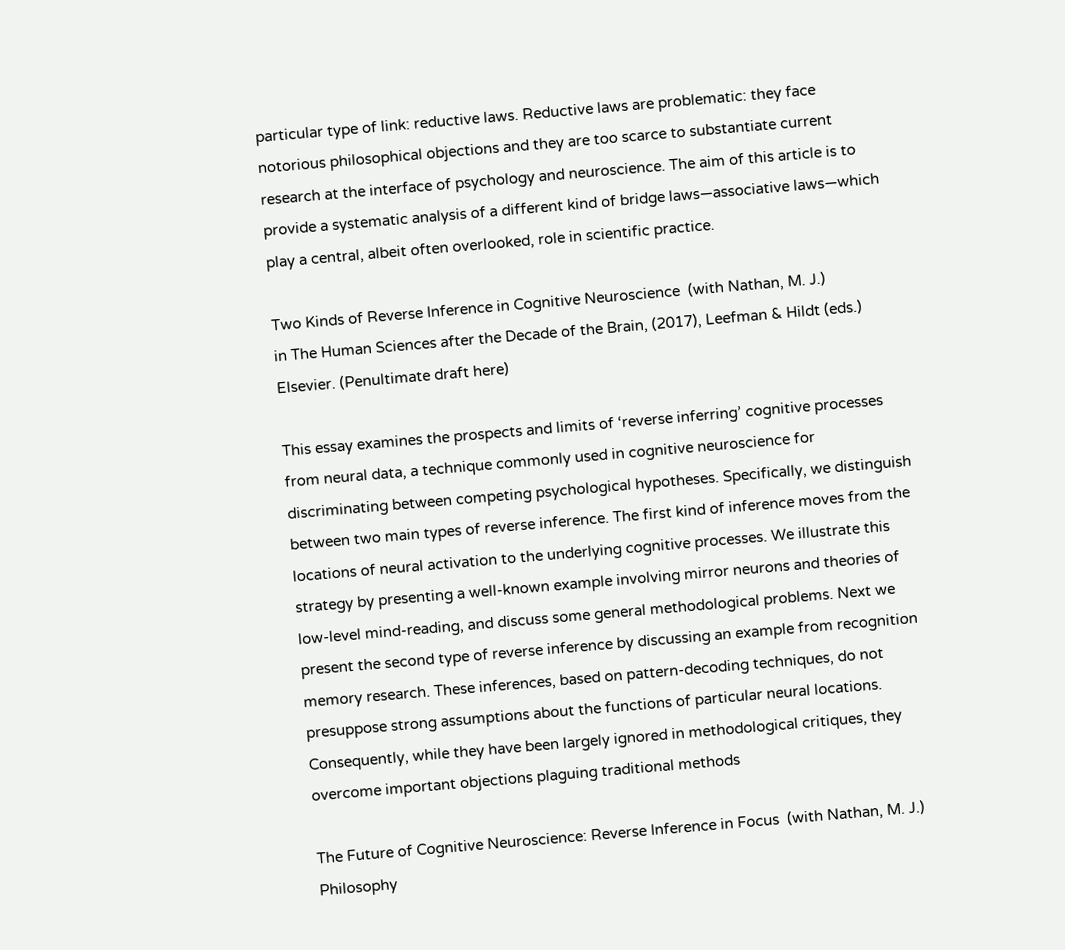particular type of link: reductive laws. Reductive laws are problematic: they face notorious philosophical objections and they are too scarce to substantiate current research at the interface of psychology and neuroscience. The aim of this article is to provide a systematic analysis of a different kind of bridge laws—associative laws—which play a central, albeit often overlooked, role in scientific practice.

Two Kinds of Reverse Inference in Cognitive Neuroscience  (with Nathan, M. J.)                                                            in The Human Sciences after the Decade of the Brain, (2017), Leefman & Hildt (eds.) Elsevier. (Penultimate draft here)

This essay examines the prospects and limits of ‘reverse inferring’ cognitive processes from neural data, a technique commonly used in cognitive neuroscience for discriminating between competing psychological hypotheses. Specifically, we distinguish between two main types of reverse inference. The first kind of inference moves from the locations of neural activation to the underlying cognitive processes. We illustrate this strategy by presenting a well-known example involving mirror neurons and theories of low-level mind-reading, and discuss some general methodological problems. Next we present the second type of reverse inference by discussing an example from recognition memory research. These inferences, based on pattern-decoding techniques, do not presuppose strong assumptions about the functions of particular neural locations. Consequently, while they have been largely ignored in methodological critiques, they overcome important objections plaguing traditional methods

The Future of Cognitive Neuroscience: Reverse Inference in Focus  (with Nathan, M. J.)                              Philosophy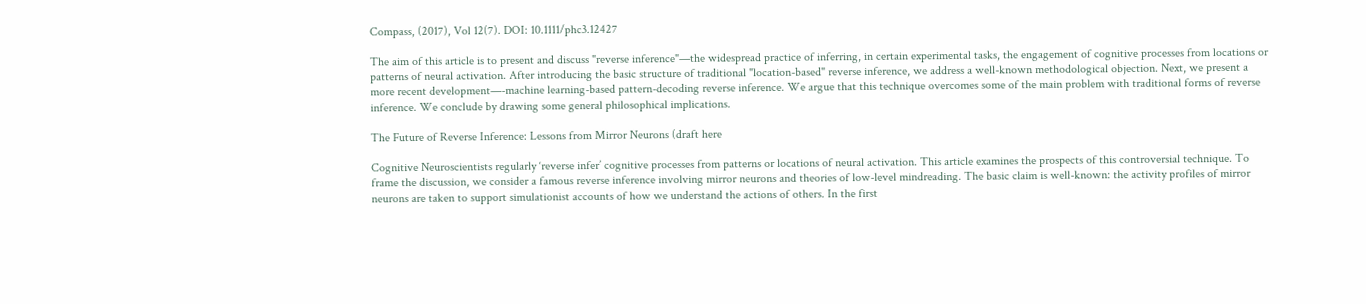Compass, (2017), Vol 12(7). DOI: 10.1111/phc3.12427

The aim of this article is to present and discuss "reverse inference"—the widespread practice of inferring, in certain experimental tasks, the engagement of cognitive processes from locations or patterns of neural activation. After introducing the basic structure of traditional "location-based" reverse inference, we address a well-known methodological objection. Next, we present a more recent development—-machine learning-based pattern-decoding reverse inference. We argue that this technique overcomes some of the main problem with traditional forms of reverse inference. We conclude by drawing some general philosophical implications.

The Future of Reverse Inference: Lessons from Mirror Neurons (draft here

Cognitive Neuroscientists regularly ‘reverse infer’ cognitive processes from patterns or locations of neural activation. This article examines the prospects of this controversial technique. To frame the discussion, we consider a famous reverse inference involving mirror neurons and theories of low-level mindreading. The basic claim is well-known: the activity profiles of mirror neurons are taken to support simulationist accounts of how we understand the actions of others. In the first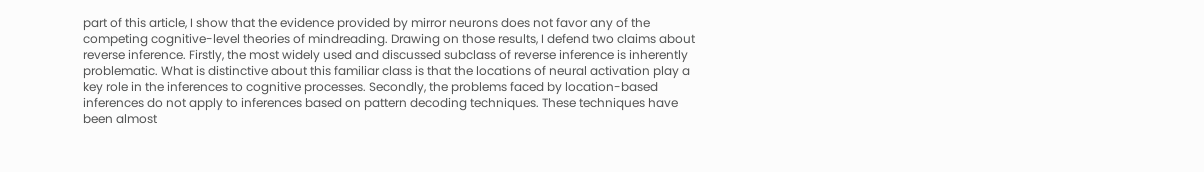part of this article, I show that the evidence provided by mirror neurons does not favor any of the competing cognitive-level theories of mindreading. Drawing on those results, I defend two claims about reverse inference. Firstly, the most widely used and discussed subclass of reverse inference is inherently problematic. What is distinctive about this familiar class is that the locations of neural activation play a key role in the inferences to cognitive processes. Secondly, the problems faced by location-based inferences do not apply to inferences based on pattern decoding techniques. These techniques have been almost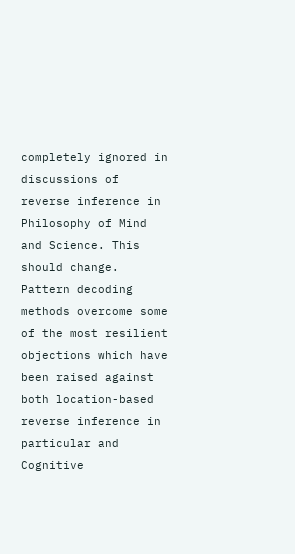completely ignored in discussions of reverse inference in Philosophy of Mind and Science. This should change. Pattern decoding methods overcome some of the most resilient objections which have been raised against both location-based reverse inference in particular and Cognitive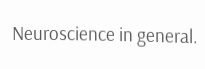Neuroscience in general.